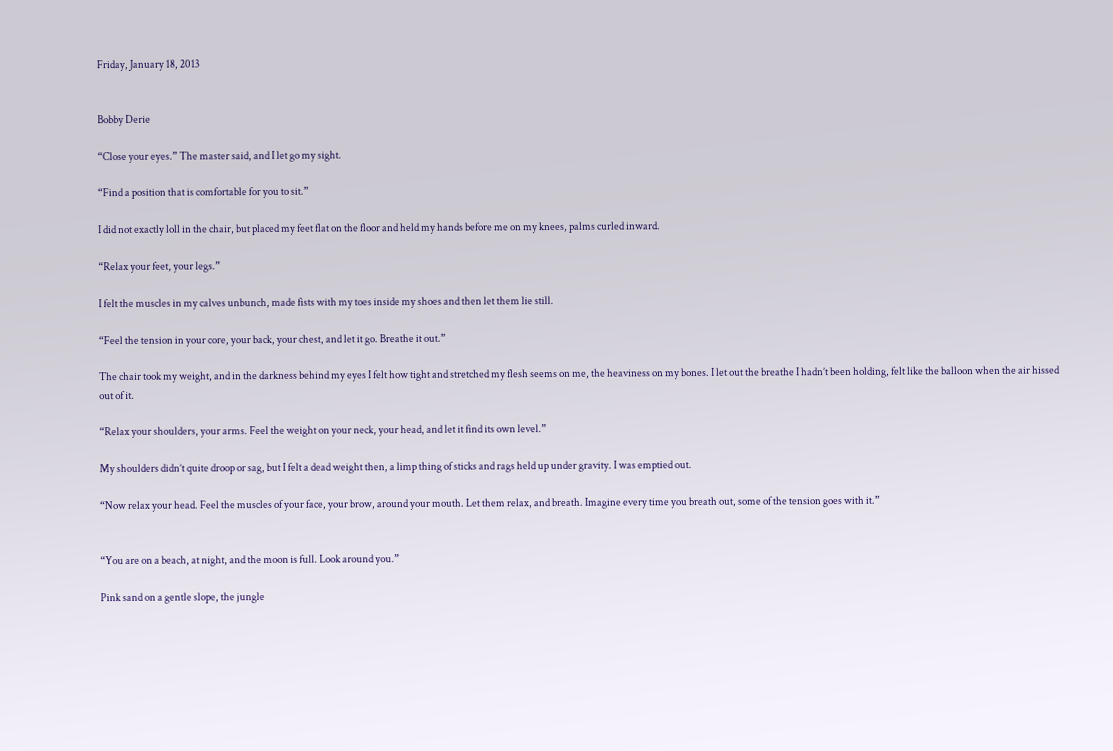Friday, January 18, 2013


Bobby Derie

“Close your eyes.” The master said, and I let go my sight.

“Find a position that is comfortable for you to sit.”

I did not exactly loll in the chair, but placed my feet flat on the floor and held my hands before me on my knees, palms curled inward.

“Relax your feet, your legs.”

I felt the muscles in my calves unbunch, made fists with my toes inside my shoes and then let them lie still.

“Feel the tension in your core, your back, your chest, and let it go. Breathe it out.”

The chair took my weight, and in the darkness behind my eyes I felt how tight and stretched my flesh seems on me, the heaviness on my bones. I let out the breathe I hadn’t been holding, felt like the balloon when the air hissed out of it.

“Relax your shoulders, your arms. Feel the weight on your neck, your head, and let it find its own level.”

My shoulders didn’t quite droop or sag, but I felt a dead weight then, a limp thing of sticks and rags held up under gravity. I was emptied out.

“Now relax your head. Feel the muscles of your face, your brow, around your mouth. Let them relax, and breath. Imagine every time you breath out, some of the tension goes with it.”


“You are on a beach, at night, and the moon is full. Look around you.”

Pink sand on a gentle slope, the jungle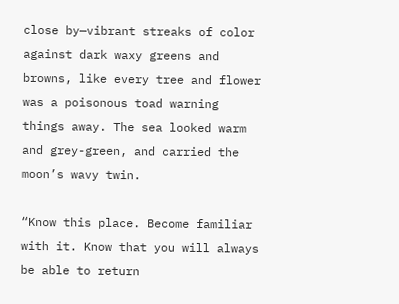close by—vibrant streaks of color against dark waxy greens and browns, like every tree and flower was a poisonous toad warning things away. The sea looked warm and grey-green, and carried the moon’s wavy twin.

“Know this place. Become familiar with it. Know that you will always be able to return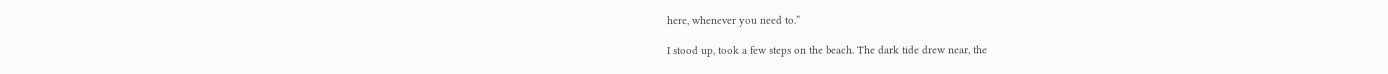here, whenever you need to.”

I stood up, took a few steps on the beach. The dark tide drew near, the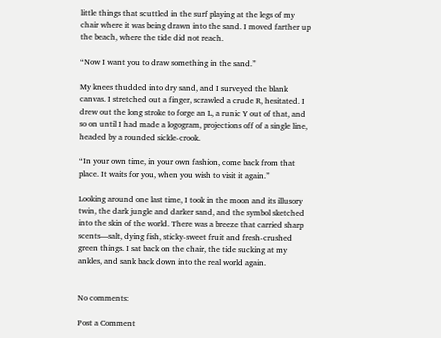little things that scuttled in the surf playing at the legs of my chair where it was being drawn into the sand. I moved farther up the beach, where the tide did not reach.

“Now I want you to draw something in the sand.”

My knees thudded into dry sand, and I surveyed the blank canvas. I stretched out a finger, scrawled a crude R, hesitated. I drew out the long stroke to forge an L, a runic Y out of that, and so on until I had made a logogram, projections off of a single line, headed by a rounded sickle-crook.

“In your own time, in your own fashion, come back from that place. It waits for you, when you wish to visit it again.”

Looking around one last time, I took in the moon and its illusory twin, the dark jungle and darker sand, and the symbol sketched into the skin of the world. There was a breeze that carried sharp scents—salt, dying fish, sticky-sweet fruit and fresh-crushed green things. I sat back on the chair, the tide sucking at my ankles, and sank back down into the real world again.


No comments:

Post a Comment